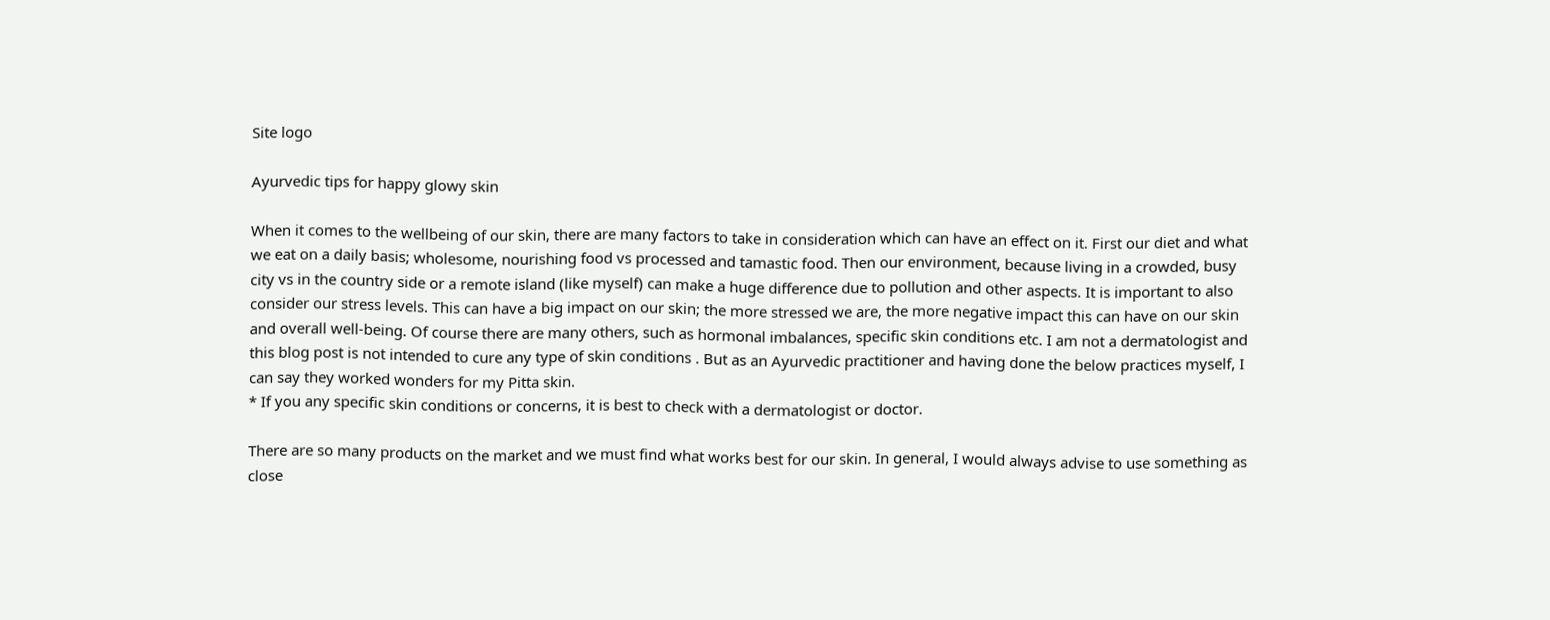Site logo

Ayurvedic tips for happy glowy skin

When it comes to the wellbeing of our skin, there are many factors to take in consideration which can have an effect on it. First our diet and what we eat on a daily basis; wholesome, nourishing food vs processed and tamastic food. Then our environment, because living in a crowded, busy city vs in the country side or a remote island (like myself) can make a huge difference due to pollution and other aspects. It is important to also consider our stress levels. This can have a big impact on our skin; the more stressed we are, the more negative impact this can have on our skin and overall well-being. Of course there are many others, such as hormonal imbalances, specific skin conditions etc. I am not a dermatologist and this blog post is not intended to cure any type of skin conditions . But as an Ayurvedic practitioner and having done the below practices myself, I can say they worked wonders for my Pitta skin.
* If you any specific skin conditions or concerns, it is best to check with a dermatologist or doctor.

There are so many products on the market and we must find what works best for our skin. In general, I would always advise to use something as close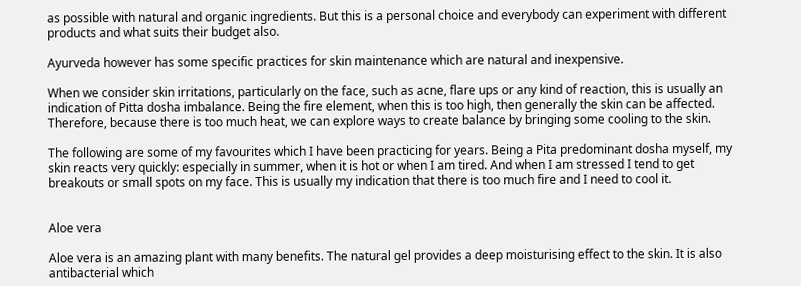as possible with natural and organic ingredients. But this is a personal choice and everybody can experiment with different products and what suits their budget also.

Ayurveda however has some specific practices for skin maintenance which are natural and inexpensive.

When we consider skin irritations, particularly on the face, such as acne, flare ups or any kind of reaction, this is usually an indication of Pitta dosha imbalance. Being the fire element, when this is too high, then generally the skin can be affected. Therefore, because there is too much heat, we can explore ways to create balance by bringing some cooling to the skin.

The following are some of my favourites which I have been practicing for years. Being a Pita predominant dosha myself, my skin reacts very quickly: especially in summer, when it is hot or when I am tired. And when I am stressed I tend to get breakouts or small spots on my face. This is usually my indication that there is too much fire and I need to cool it.


Aloe vera

Aloe vera is an amazing plant with many benefits. The natural gel provides a deep moisturising effect to the skin. It is also antibacterial which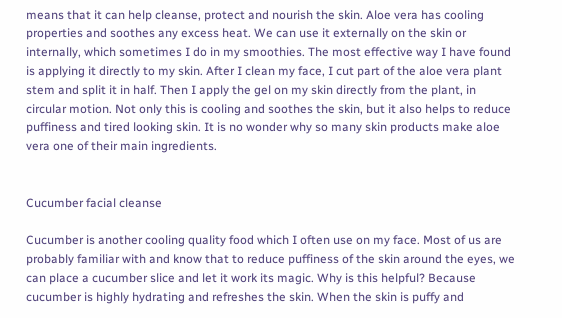means that it can help cleanse, protect and nourish the skin. Aloe vera has cooling properties and soothes any excess heat. We can use it externally on the skin or internally, which sometimes I do in my smoothies. The most effective way I have found is applying it directly to my skin. After I clean my face, I cut part of the aloe vera plant stem and split it in half. Then I apply the gel on my skin directly from the plant, in circular motion. Not only this is cooling and soothes the skin, but it also helps to reduce puffiness and tired looking skin. It is no wonder why so many skin products make aloe vera one of their main ingredients.


Cucumber facial cleanse

Cucumber is another cooling quality food which I often use on my face. Most of us are probably familiar with and know that to reduce puffiness of the skin around the eyes, we can place a cucumber slice and let it work its magic. Why is this helpful? Because cucumber is highly hydrating and refreshes the skin. When the skin is puffy and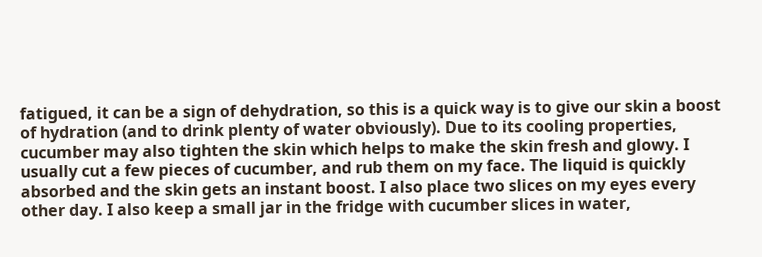fatigued, it can be a sign of dehydration, so this is a quick way is to give our skin a boost of hydration (and to drink plenty of water obviously). Due to its cooling properties, cucumber may also tighten the skin which helps to make the skin fresh and glowy. I usually cut a few pieces of cucumber, and rub them on my face. The liquid is quickly absorbed and the skin gets an instant boost. I also place two slices on my eyes every other day. I also keep a small jar in the fridge with cucumber slices in water,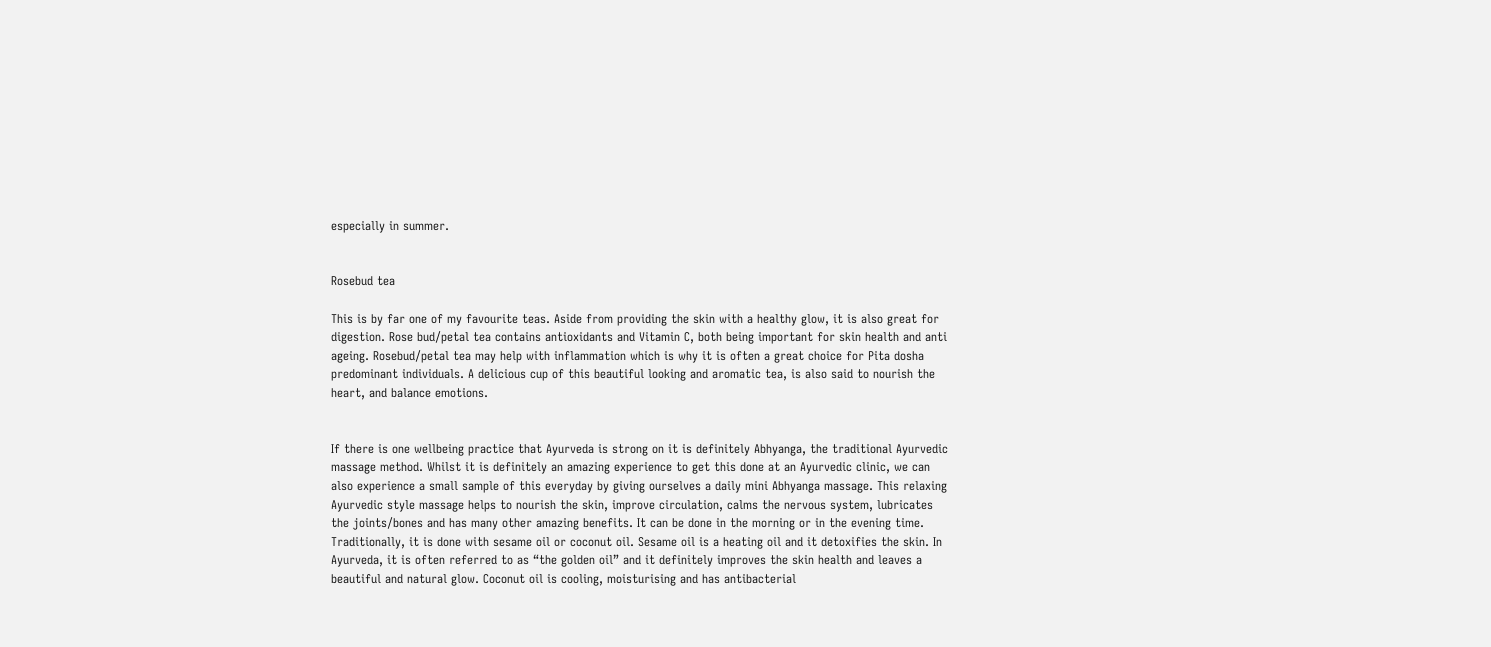especially in summer.


Rosebud tea

This is by far one of my favourite teas. Aside from providing the skin with a healthy glow, it is also great for digestion. Rose bud/petal tea contains antioxidants and Vitamin C, both being important for skin health and anti ageing. Rosebud/petal tea may help with inflammation which is why it is often a great choice for Pita dosha predominant individuals. A delicious cup of this beautiful looking and aromatic tea, is also said to nourish the heart, and balance emotions.


If there is one wellbeing practice that Ayurveda is strong on it is definitely Abhyanga, the traditional Ayurvedic massage method. Whilst it is definitely an amazing experience to get this done at an Ayurvedic clinic, we can also experience a small sample of this everyday by giving ourselves a daily mini Abhyanga massage. This relaxing Ayurvedic style massage helps to nourish the skin, improve circulation, calms the nervous system, lubricates the joints/bones and has many other amazing benefits. It can be done in the morning or in the evening time. Traditionally, it is done with sesame oil or coconut oil. Sesame oil is a heating oil and it detoxifies the skin. In Ayurveda, it is often referred to as “the golden oil” and it definitely improves the skin health and leaves a beautiful and natural glow. Coconut oil is cooling, moisturising and has antibacterial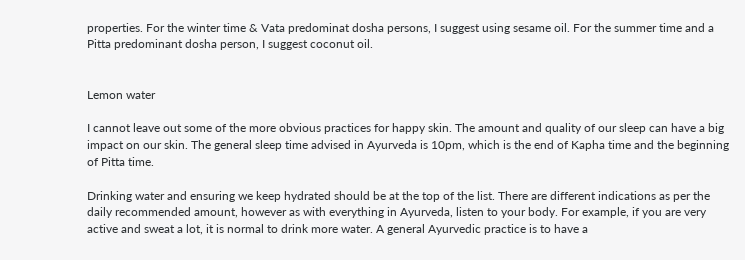properties. For the winter time & Vata predominat dosha persons, I suggest using sesame oil. For the summer time and a Pitta predominant dosha person, I suggest coconut oil.


Lemon water

I cannot leave out some of the more obvious practices for happy skin. The amount and quality of our sleep can have a big impact on our skin. The general sleep time advised in Ayurveda is 10pm, which is the end of Kapha time and the beginning of Pitta time.

Drinking water and ensuring we keep hydrated should be at the top of the list. There are different indications as per the daily recommended amount, however as with everything in Ayurveda, listen to your body. For example, if you are very active and sweat a lot, it is normal to drink more water. A general Ayurvedic practice is to have a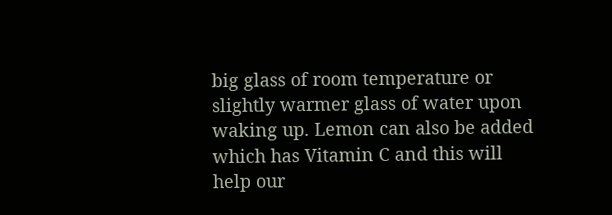big glass of room temperature or slightly warmer glass of water upon waking up. Lemon can also be added which has Vitamin C and this will help our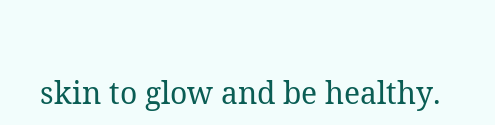skin to glow and be healthy.